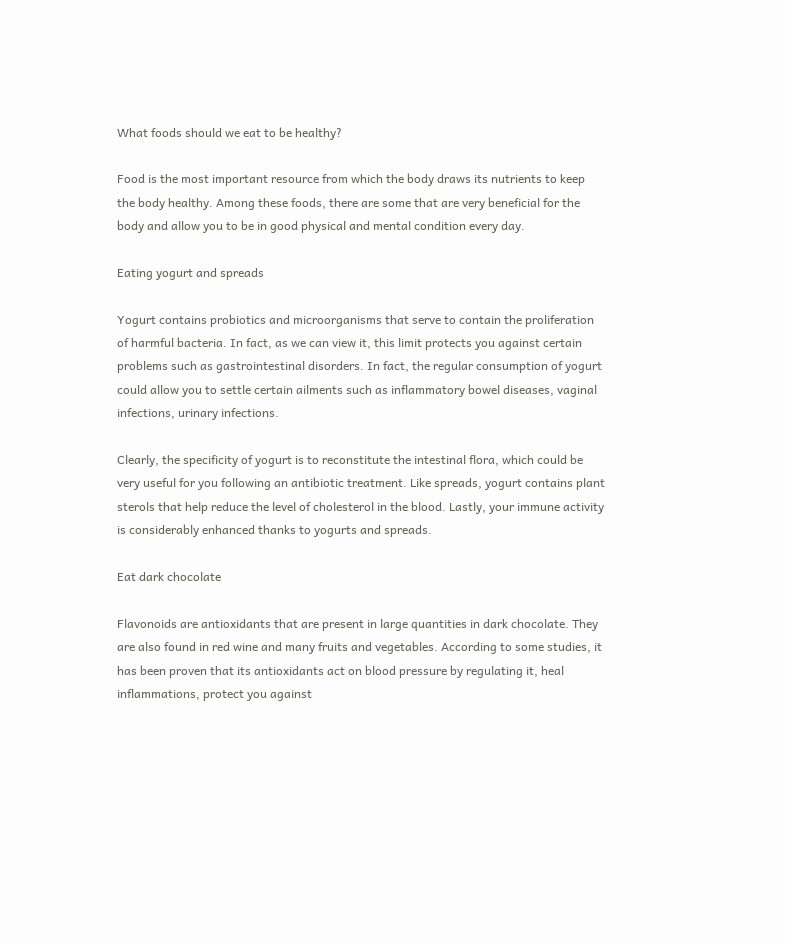What foods should we eat to be healthy?

Food is the most important resource from which the body draws its nutrients to keep the body healthy. Among these foods, there are some that are very beneficial for the body and allow you to be in good physical and mental condition every day.

Eating yogurt and spreads

Yogurt contains probiotics and microorganisms that serve to contain the proliferation of harmful bacteria. In fact, as we can view it, this limit protects you against certain problems such as gastrointestinal disorders. In fact, the regular consumption of yogurt could allow you to settle certain ailments such as inflammatory bowel diseases, vaginal infections, urinary infections.

Clearly, the specificity of yogurt is to reconstitute the intestinal flora, which could be very useful for you following an antibiotic treatment. Like spreads, yogurt contains plant sterols that help reduce the level of cholesterol in the blood. Lastly, your immune activity is considerably enhanced thanks to yogurts and spreads.

Eat dark chocolate

Flavonoids are antioxidants that are present in large quantities in dark chocolate. They are also found in red wine and many fruits and vegetables. According to some studies, it has been proven that its antioxidants act on blood pressure by regulating it, heal inflammations, protect you against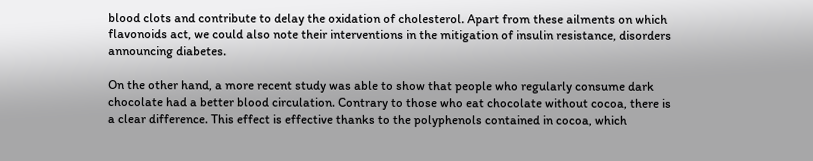blood clots and contribute to delay the oxidation of cholesterol. Apart from these ailments on which flavonoids act, we could also note their interventions in the mitigation of insulin resistance, disorders announcing diabetes.

On the other hand, a more recent study was able to show that people who regularly consume dark chocolate had a better blood circulation. Contrary to those who eat chocolate without cocoa, there is a clear difference. This effect is effective thanks to the polyphenols contained in cocoa, which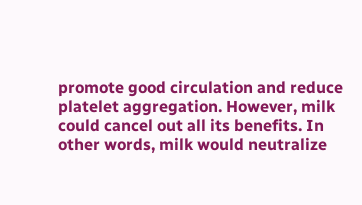promote good circulation and reduce platelet aggregation. However, milk could cancel out all its benefits. In other words, milk would neutralize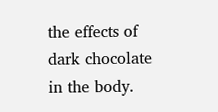the effects of dark chocolate in the body.